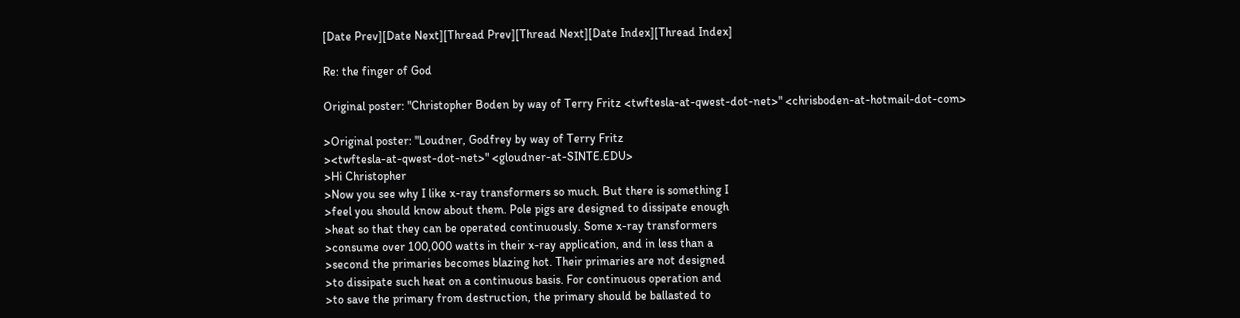[Date Prev][Date Next][Thread Prev][Thread Next][Date Index][Thread Index]

Re: the finger of God

Original poster: "Christopher Boden by way of Terry Fritz <twftesla-at-qwest-dot-net>" <chrisboden-at-hotmail-dot-com>

>Original poster: "Loudner, Godfrey by way of Terry Fritz
><twftesla-at-qwest-dot-net>" <gloudner-at-SINTE.EDU>
>Hi Christopher
>Now you see why I like x-ray transformers so much. But there is something I
>feel you should know about them. Pole pigs are designed to dissipate enough
>heat so that they can be operated continuously. Some x-ray transformers
>consume over 100,000 watts in their x-ray application, and in less than a
>second the primaries becomes blazing hot. Their primaries are not designed
>to dissipate such heat on a continuous basis. For continuous operation and
>to save the primary from destruction, the primary should be ballasted to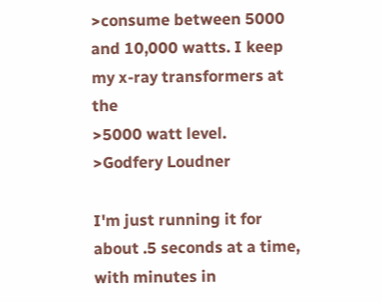>consume between 5000 and 10,000 watts. I keep my x-ray transformers at the
>5000 watt level.
>Godfery Loudner

I'm just running it for about .5 seconds at a time, with minutes in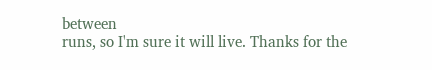between
runs, so I'm sure it will live. Thanks for the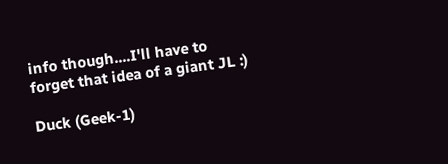info though....I'll have to
forget that idea of a giant JL :)

Duck (Geek-1)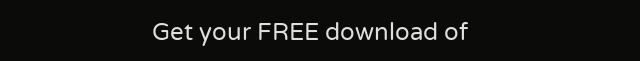Get your FREE download of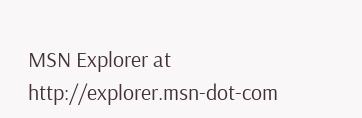MSN Explorer at http://explorer.msn-dot-com